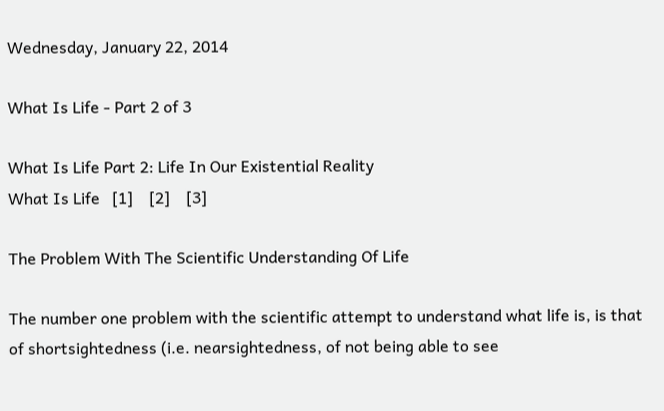Wednesday, January 22, 2014

What Is Life - Part 2 of 3

What Is Life Part 2: Life In Our Existential Reality
What Is Life   [1]    [2]    [3]

The Problem With The Scientific Understanding Of Life

The number one problem with the scientific attempt to understand what life is, is that of shortsightedness (i.e. nearsightedness, of not being able to see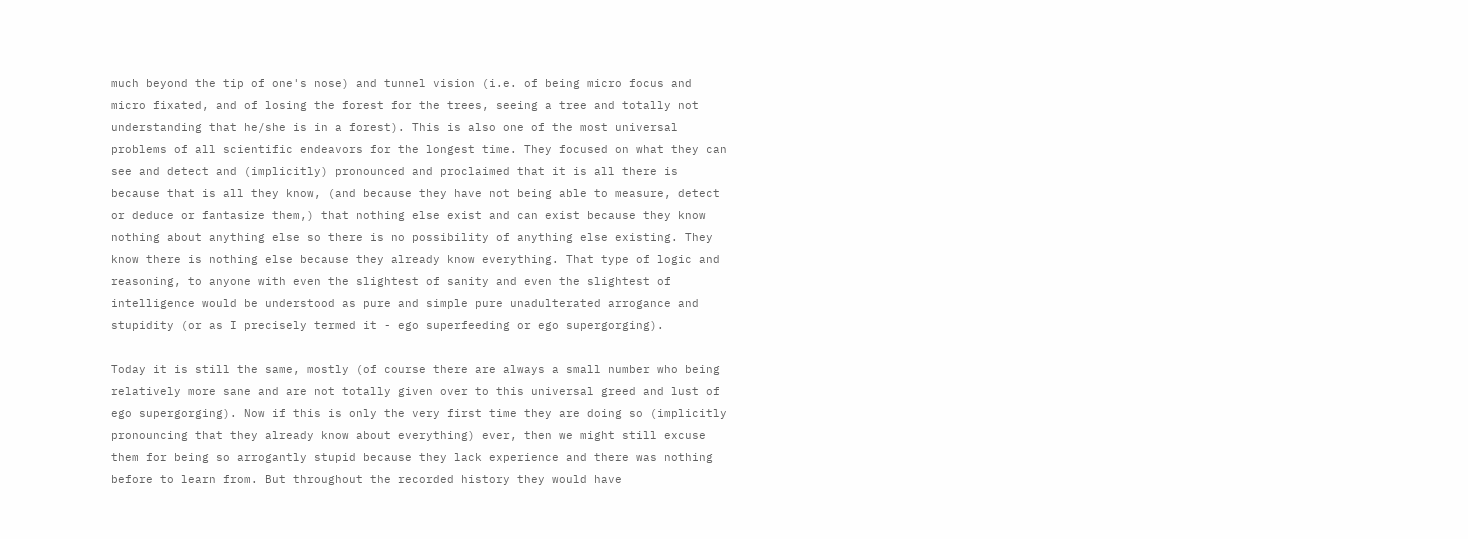much beyond the tip of one's nose) and tunnel vision (i.e. of being micro focus and micro fixated, and of losing the forest for the trees, seeing a tree and totally not understanding that he/she is in a forest). This is also one of the most universal problems of all scientific endeavors for the longest time. They focused on what they can see and detect and (implicitly) pronounced and proclaimed that it is all there is because that is all they know, (and because they have not being able to measure, detect or deduce or fantasize them,) that nothing else exist and can exist because they know nothing about anything else so there is no possibility of anything else existing. They know there is nothing else because they already know everything. That type of logic and reasoning, to anyone with even the slightest of sanity and even the slightest of intelligence would be understood as pure and simple pure unadulterated arrogance and stupidity (or as I precisely termed it - ego superfeeding or ego supergorging).

Today it is still the same, mostly (of course there are always a small number who being relatively more sane and are not totally given over to this universal greed and lust of ego supergorging). Now if this is only the very first time they are doing so (implicitly pronouncing that they already know about everything) ever, then we might still excuse them for being so arrogantly stupid because they lack experience and there was nothing before to learn from. But throughout the recorded history they would have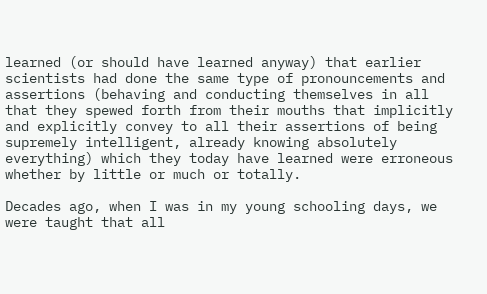learned (or should have learned anyway) that earlier scientists had done the same type of pronouncements and assertions (behaving and conducting themselves in all that they spewed forth from their mouths that implicitly and explicitly convey to all their assertions of being supremely intelligent, already knowing absolutely everything) which they today have learned were erroneous whether by little or much or totally.

Decades ago, when I was in my young schooling days, we were taught that all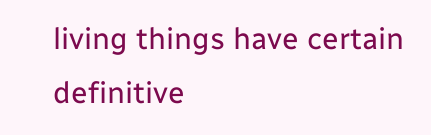living things have certain definitive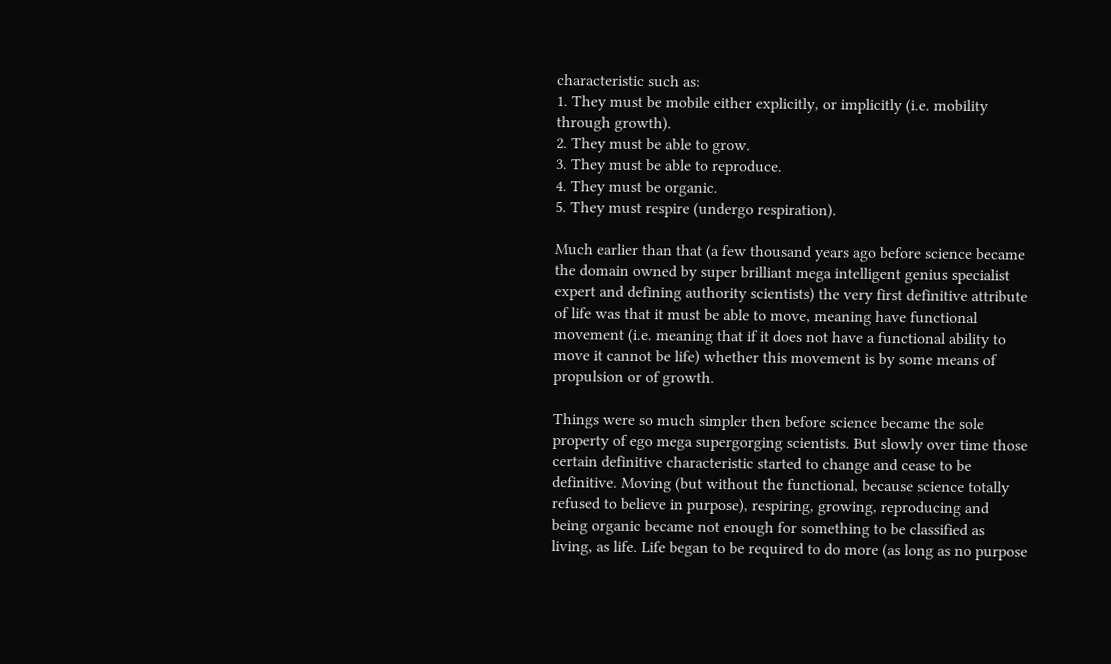characteristic such as:
1. They must be mobile either explicitly, or implicitly (i.e. mobility through growth).
2. They must be able to grow.
3. They must be able to reproduce.
4. They must be organic.
5. They must respire (undergo respiration).

Much earlier than that (a few thousand years ago before science became the domain owned by super brilliant mega intelligent genius specialist expert and defining authority scientists) the very first definitive attribute of life was that it must be able to move, meaning have functional movement (i.e. meaning that if it does not have a functional ability to move it cannot be life) whether this movement is by some means of propulsion or of growth.

Things were so much simpler then before science became the sole property of ego mega supergorging scientists. But slowly over time those certain definitive characteristic started to change and cease to be definitive. Moving (but without the functional, because science totally refused to believe in purpose), respiring, growing, reproducing and being organic became not enough for something to be classified as living, as life. Life began to be required to do more (as long as no purpose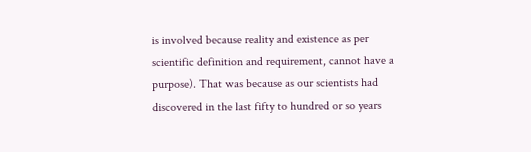is involved because reality and existence as per scientific definition and requirement, cannot have a purpose). That was because as our scientists had discovered in the last fifty to hundred or so years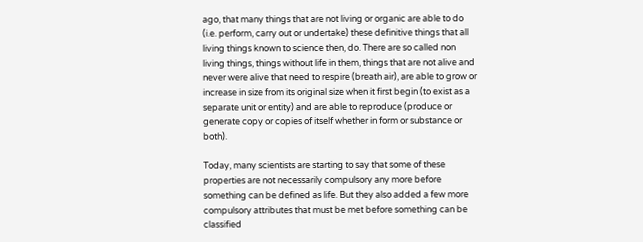ago, that many things that are not living or organic are able to do (i.e. perform, carry out or undertake) these definitive things that all living things known to science then, do. There are so called non living things, things without life in them, things that are not alive and never were alive that need to respire (breath air), are able to grow or increase in size from its original size when it first begin (to exist as a separate unit or entity) and are able to reproduce (produce or generate copy or copies of itself whether in form or substance or both).

Today, many scientists are starting to say that some of these properties are not necessarily compulsory any more before something can be defined as life. But they also added a few more compulsory attributes that must be met before something can be classified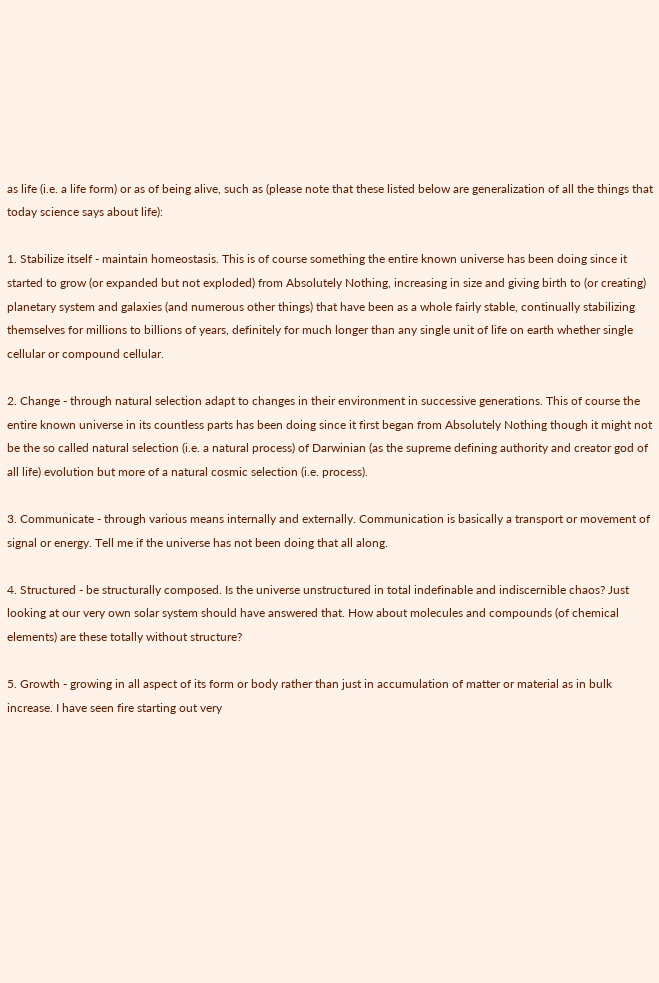as life (i.e. a life form) or as of being alive, such as (please note that these listed below are generalization of all the things that today science says about life):

1. Stabilize itself - maintain homeostasis. This is of course something the entire known universe has been doing since it started to grow (or expanded but not exploded) from Absolutely Nothing, increasing in size and giving birth to (or creating) planetary system and galaxies (and numerous other things) that have been as a whole fairly stable, continually stabilizing themselves for millions to billions of years, definitely for much longer than any single unit of life on earth whether single cellular or compound cellular.

2. Change - through natural selection adapt to changes in their environment in successive generations. This of course the entire known universe in its countless parts has been doing since it first began from Absolutely Nothing though it might not be the so called natural selection (i.e. a natural process) of Darwinian (as the supreme defining authority and creator god of all life) evolution but more of a natural cosmic selection (i.e. process).

3. Communicate - through various means internally and externally. Communication is basically a transport or movement of signal or energy. Tell me if the universe has not been doing that all along.

4. Structured - be structurally composed. Is the universe unstructured in total indefinable and indiscernible chaos? Just looking at our very own solar system should have answered that. How about molecules and compounds (of chemical elements) are these totally without structure?

5. Growth - growing in all aspect of its form or body rather than just in accumulation of matter or material as in bulk increase. I have seen fire starting out very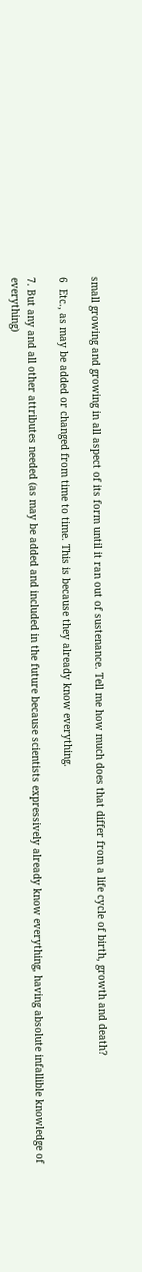small growing and growing in all aspect of its form until it ran out of sustenance. Tell me how much does that differ from a life cycle of birth, growth and death?

6  Etc., as may be added or changed from time to time. This is because they already know everything.

7. But any and all other attributes needed (as may be added and included in the future because scientists expressively already know everything, having absolute infallible knowledge of everything)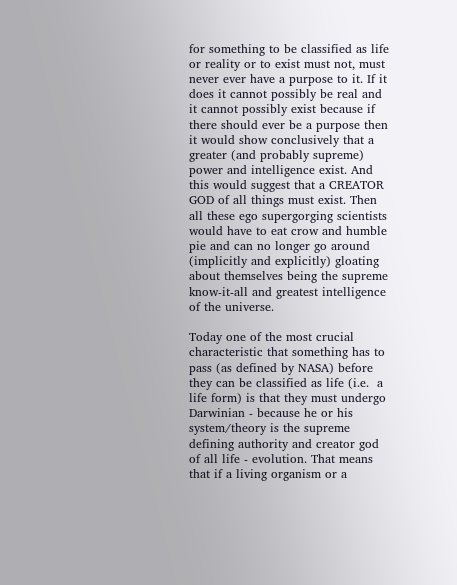for something to be classified as life or reality or to exist must not, must never ever have a purpose to it. If it does it cannot possibly be real and it cannot possibly exist because if there should ever be a purpose then it would show conclusively that a greater (and probably supreme) power and intelligence exist. And this would suggest that a CREATOR GOD of all things must exist. Then all these ego supergorging scientists would have to eat crow and humble pie and can no longer go around (implicitly and explicitly) gloating about themselves being the supreme know-it-all and greatest intelligence of the universe.

Today one of the most crucial characteristic that something has to pass (as defined by NASA) before they can be classified as life (i.e.  a life form) is that they must undergo Darwinian - because he or his system/theory is the supreme defining authority and creator god of all life - evolution. That means that if a living organism or a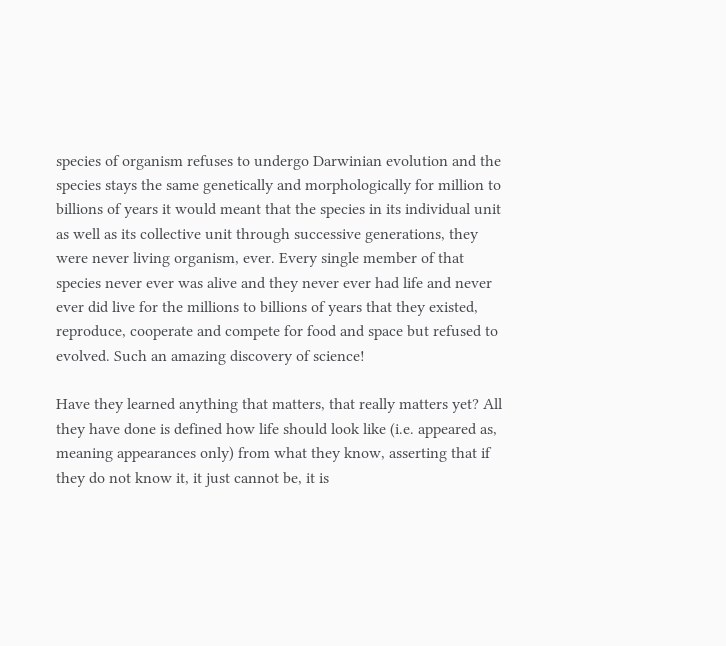species of organism refuses to undergo Darwinian evolution and the species stays the same genetically and morphologically for million to billions of years it would meant that the species in its individual unit as well as its collective unit through successive generations, they were never living organism, ever. Every single member of that species never ever was alive and they never ever had life and never ever did live for the millions to billions of years that they existed, reproduce, cooperate and compete for food and space but refused to evolved. Such an amazing discovery of science!

Have they learned anything that matters, that really matters yet? All they have done is defined how life should look like (i.e. appeared as, meaning appearances only) from what they know, asserting that if they do not know it, it just cannot be, it is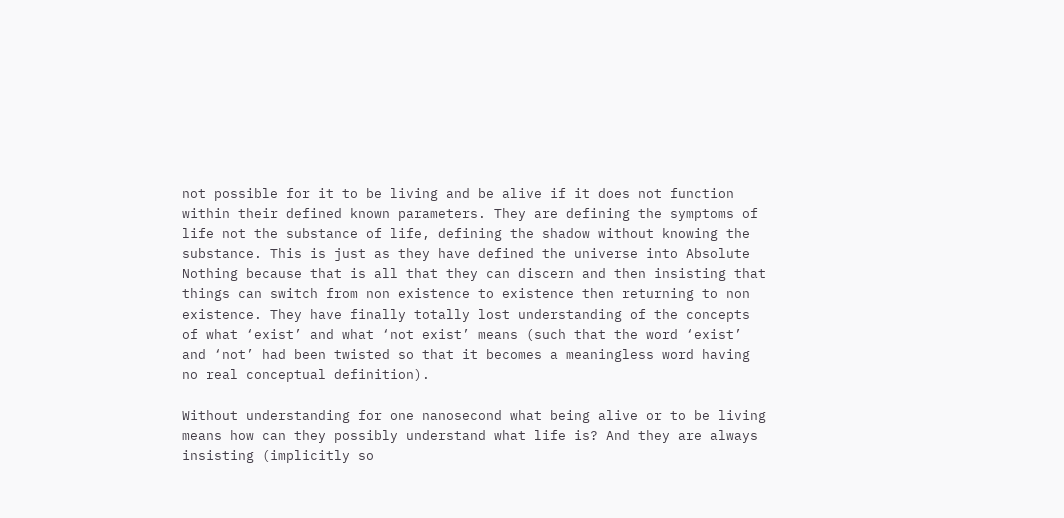not possible for it to be living and be alive if it does not function within their defined known parameters. They are defining the symptoms of life not the substance of life, defining the shadow without knowing the substance. This is just as they have defined the universe into Absolute Nothing because that is all that they can discern and then insisting that things can switch from non existence to existence then returning to non existence. They have finally totally lost understanding of the concepts of what ‘exist’ and what ‘not exist’ means (such that the word ‘exist’ and ‘not’ had been twisted so that it becomes a meaningless word having no real conceptual definition).

Without understanding for one nanosecond what being alive or to be living means how can they possibly understand what life is? And they are always insisting (implicitly so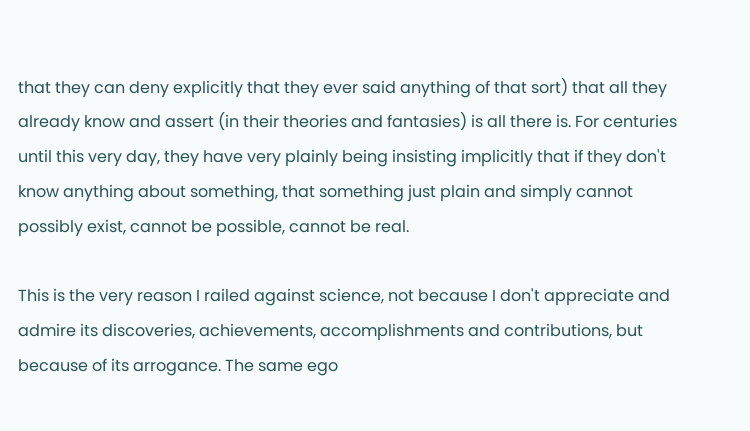that they can deny explicitly that they ever said anything of that sort) that all they already know and assert (in their theories and fantasies) is all there is. For centuries until this very day, they have very plainly being insisting implicitly that if they don't know anything about something, that something just plain and simply cannot possibly exist, cannot be possible, cannot be real.

This is the very reason I railed against science, not because I don't appreciate and admire its discoveries, achievements, accomplishments and contributions, but because of its arrogance. The same ego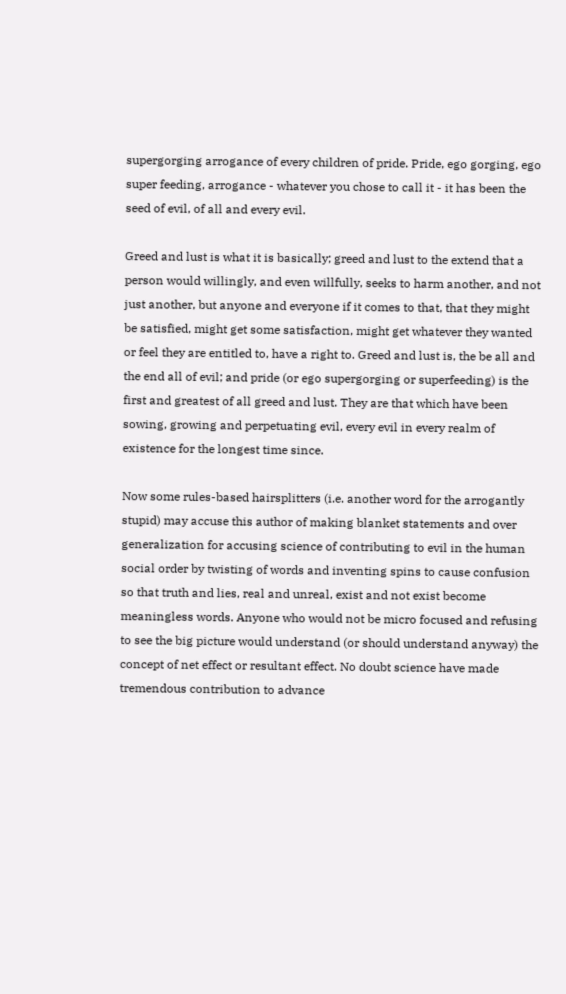supergorging arrogance of every children of pride. Pride, ego gorging, ego super feeding, arrogance - whatever you chose to call it - it has been the seed of evil, of all and every evil.

Greed and lust is what it is basically; greed and lust to the extend that a person would willingly, and even willfully, seeks to harm another, and not just another, but anyone and everyone if it comes to that, that they might be satisfied, might get some satisfaction, might get whatever they wanted or feel they are entitled to, have a right to. Greed and lust is, the be all and the end all of evil; and pride (or ego supergorging or superfeeding) is the first and greatest of all greed and lust. They are that which have been sowing, growing and perpetuating evil, every evil in every realm of existence for the longest time since.

Now some rules-based hairsplitters (i.e. another word for the arrogantly stupid) may accuse this author of making blanket statements and over generalization for accusing science of contributing to evil in the human social order by twisting of words and inventing spins to cause confusion so that truth and lies, real and unreal, exist and not exist become meaningless words. Anyone who would not be micro focused and refusing to see the big picture would understand (or should understand anyway) the concept of net effect or resultant effect. No doubt science have made tremendous contribution to advance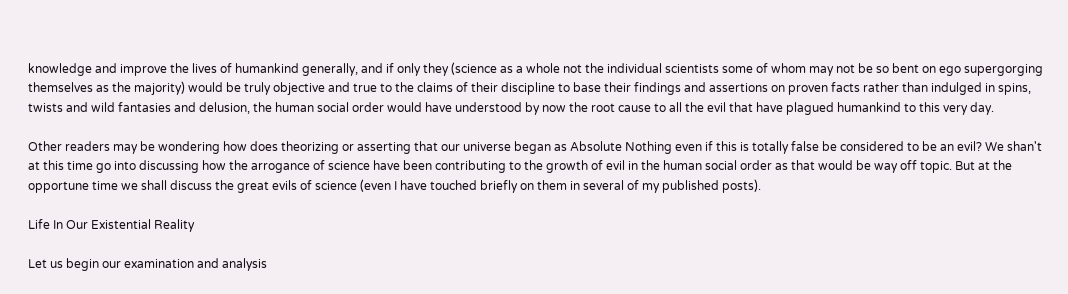knowledge and improve the lives of humankind generally, and if only they (science as a whole not the individual scientists some of whom may not be so bent on ego supergorging themselves as the majority) would be truly objective and true to the claims of their discipline to base their findings and assertions on proven facts rather than indulged in spins, twists and wild fantasies and delusion, the human social order would have understood by now the root cause to all the evil that have plagued humankind to this very day.

Other readers may be wondering how does theorizing or asserting that our universe began as Absolute Nothing even if this is totally false be considered to be an evil? We shan't at this time go into discussing how the arrogance of science have been contributing to the growth of evil in the human social order as that would be way off topic. But at the opportune time we shall discuss the great evils of science (even I have touched briefly on them in several of my published posts).

Life In Our Existential Reality

Let us begin our examination and analysis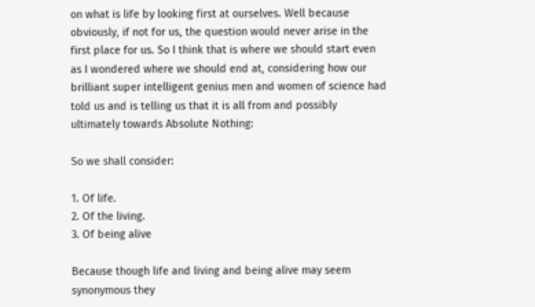on what is life by looking first at ourselves. Well because obviously, if not for us, the question would never arise in the first place for us. So I think that is where we should start even as I wondered where we should end at, considering how our brilliant super intelligent genius men and women of science had told us and is telling us that it is all from and possibly ultimately towards Absolute Nothing:

So we shall consider:

1. Of life.
2. Of the living.
3. Of being alive

Because though life and living and being alive may seem synonymous they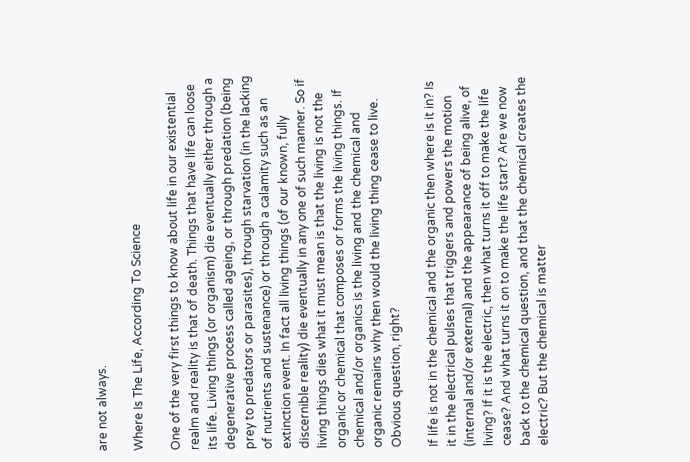are not always.

Where Is The Life, According To Science

One of the very first things to know about life in our existential realm and reality is that of death. Things that have life can loose its life. Living things (or organism) die eventually either through a degenerative process called ageing, or through predation (being prey to predators or parasites), through starvation (in the lacking of nutrients and sustenance) or through a calamity such as an extinction event. In fact all living things (of our known, fully discernible reality) die eventually in any one of such manner. So if living things dies what it must mean is that the living is not the organic or chemical that composes or forms the living things. If chemical and/or organics is the living and the chemical and organic remains why then would the living thing cease to live. Obvious question, right?

If life is not in the chemical and the organic then where is it in? Is it in the electrical pulses that triggers and powers the motion (internal and/or external) and the appearance of being alive, of living? If it is the electric, then what turns it off to make the life cease? And what turns it on to make the life start? Are we now back to the chemical question, and that the chemical creates the electric? But the chemical is matter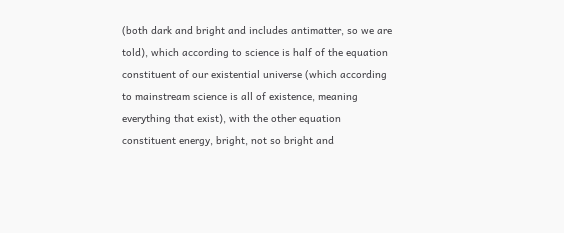(both dark and bright and includes antimatter, so we are told), which according to science is half of the equation constituent of our existential universe (which according to mainstream science is all of existence, meaning everything that exist), with the other equation constituent energy, bright, not so bright and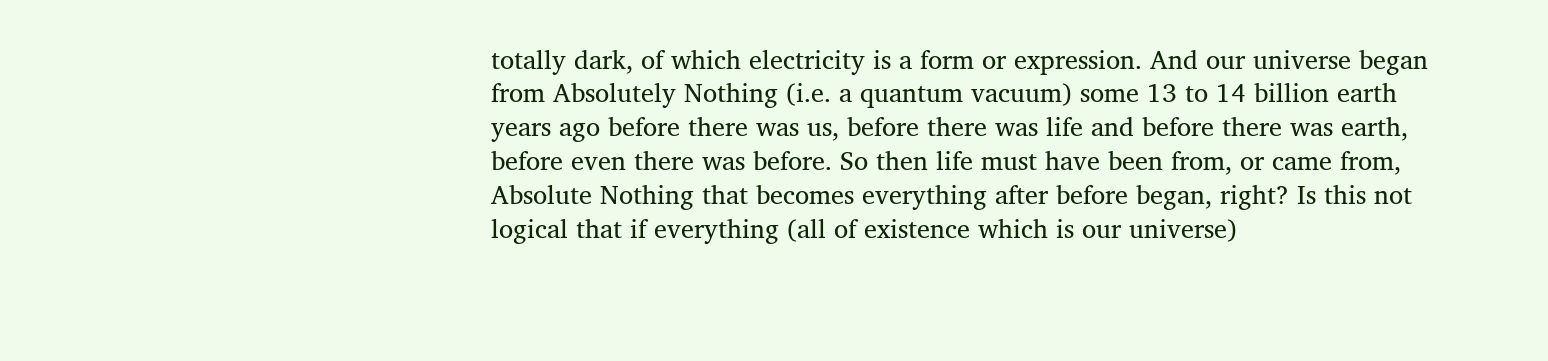totally dark, of which electricity is a form or expression. And our universe began from Absolutely Nothing (i.e. a quantum vacuum) some 13 to 14 billion earth years ago before there was us, before there was life and before there was earth, before even there was before. So then life must have been from, or came from, Absolute Nothing that becomes everything after before began, right? Is this not logical that if everything (all of existence which is our universe)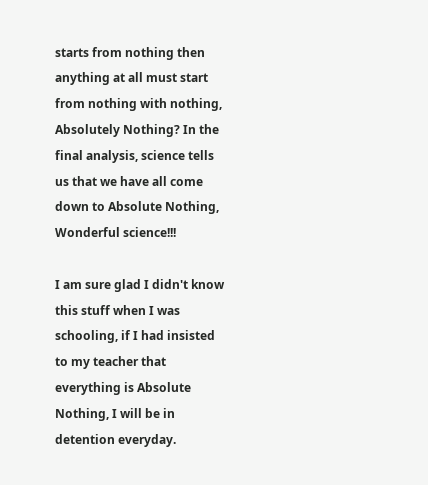starts from nothing then anything at all must start from nothing with nothing, Absolutely Nothing? In the final analysis, science tells us that we have all come down to Absolute Nothing, Wonderful science!!!

I am sure glad I didn't know this stuff when I was schooling, if I had insisted to my teacher that everything is Absolute Nothing, I will be in detention everyday.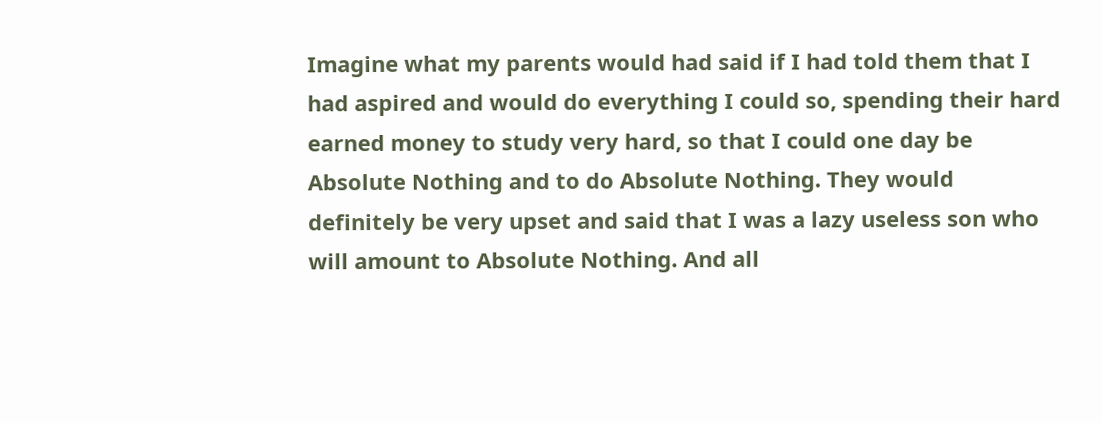Imagine what my parents would had said if I had told them that I had aspired and would do everything I could so, spending their hard earned money to study very hard, so that I could one day be Absolute Nothing and to do Absolute Nothing. They would definitely be very upset and said that I was a lazy useless son who will amount to Absolute Nothing. And all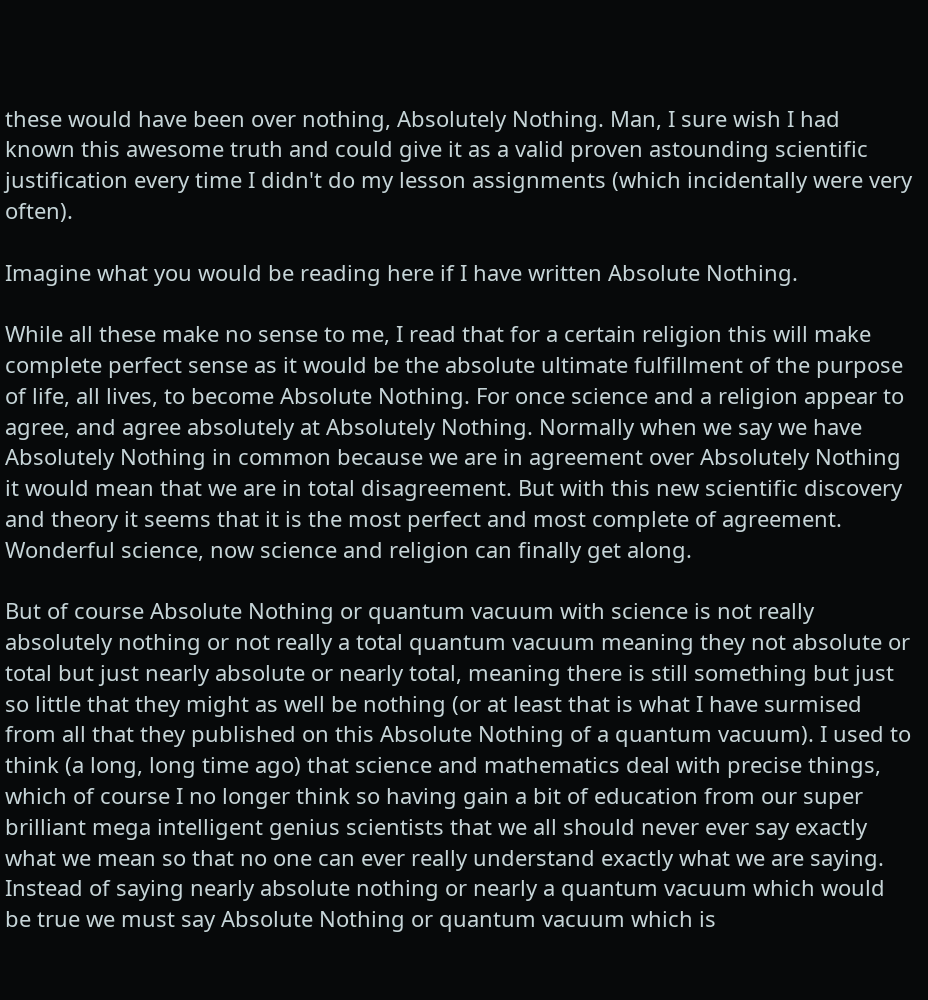these would have been over nothing, Absolutely Nothing. Man, I sure wish I had known this awesome truth and could give it as a valid proven astounding scientific justification every time I didn't do my lesson assignments (which incidentally were very often).

Imagine what you would be reading here if I have written Absolute Nothing.

While all these make no sense to me, I read that for a certain religion this will make complete perfect sense as it would be the absolute ultimate fulfillment of the purpose of life, all lives, to become Absolute Nothing. For once science and a religion appear to agree, and agree absolutely at Absolutely Nothing. Normally when we say we have Absolutely Nothing in common because we are in agreement over Absolutely Nothing it would mean that we are in total disagreement. But with this new scientific discovery and theory it seems that it is the most perfect and most complete of agreement. Wonderful science, now science and religion can finally get along.

But of course Absolute Nothing or quantum vacuum with science is not really absolutely nothing or not really a total quantum vacuum meaning they not absolute or total but just nearly absolute or nearly total, meaning there is still something but just so little that they might as well be nothing (or at least that is what I have surmised from all that they published on this Absolute Nothing of a quantum vacuum). I used to think (a long, long time ago) that science and mathematics deal with precise things, which of course I no longer think so having gain a bit of education from our super brilliant mega intelligent genius scientists that we all should never ever say exactly what we mean so that no one can ever really understand exactly what we are saying. Instead of saying nearly absolute nothing or nearly a quantum vacuum which would be true we must say Absolute Nothing or quantum vacuum which is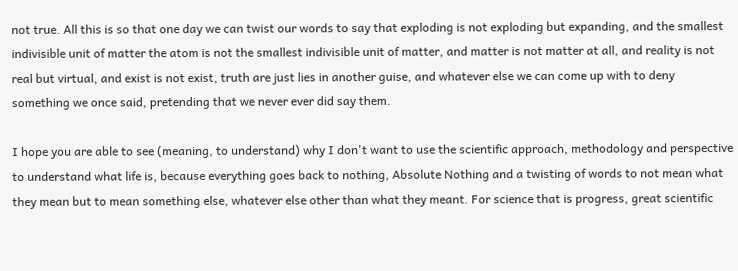not true. All this is so that one day we can twist our words to say that exploding is not exploding but expanding, and the smallest indivisible unit of matter the atom is not the smallest indivisible unit of matter, and matter is not matter at all, and reality is not real but virtual, and exist is not exist, truth are just lies in another guise, and whatever else we can come up with to deny something we once said, pretending that we never ever did say them.

I hope you are able to see (meaning, to understand) why I don't want to use the scientific approach, methodology and perspective to understand what life is, because everything goes back to nothing, Absolute Nothing and a twisting of words to not mean what they mean but to mean something else, whatever else other than what they meant. For science that is progress, great scientific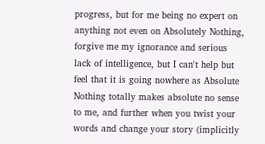progress, but for me being no expert on anything not even on Absolutely Nothing, forgive me my ignorance and serious lack of intelligence, but I can't help but feel that it is going nowhere as Absolute Nothing totally makes absolute no sense to me, and further when you twist your words and change your story (implicitly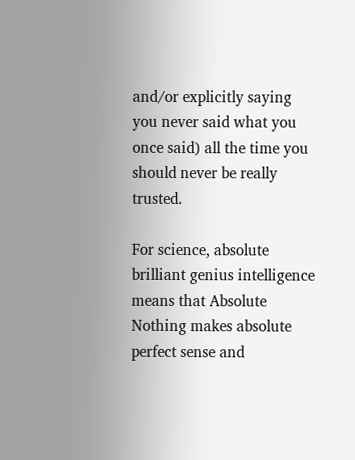and/or explicitly saying you never said what you once said) all the time you should never be really trusted.

For science, absolute brilliant genius intelligence means that Absolute Nothing makes absolute perfect sense and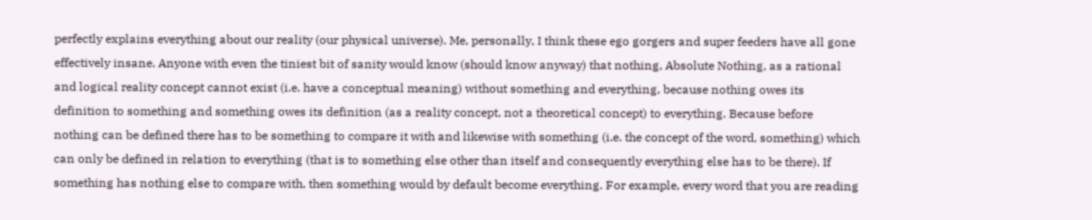perfectly explains everything about our reality (our physical universe). Me, personally, I think these ego gorgers and super feeders have all gone effectively insane. Anyone with even the tiniest bit of sanity would know (should know anyway) that nothing, Absolute Nothing, as a rational and logical reality concept cannot exist (i.e. have a conceptual meaning) without something and everything, because nothing owes its definition to something and something owes its definition (as a reality concept, not a theoretical concept) to everything. Because before nothing can be defined there has to be something to compare it with and likewise with something (i.e. the concept of the word, something) which can only be defined in relation to everything (that is to something else other than itself and consequently everything else has to be there). If something has nothing else to compare with, then something would by default become everything. For example, every word that you are reading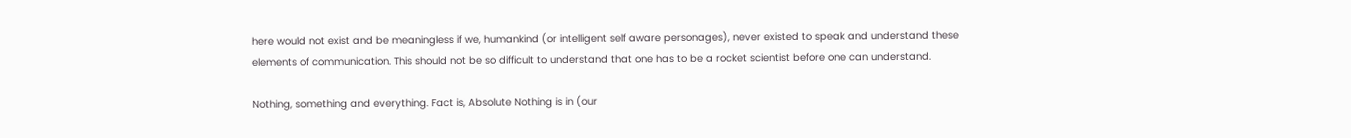here would not exist and be meaningless if we, humankind (or intelligent self aware personages), never existed to speak and understand these elements of communication. This should not be so difficult to understand that one has to be a rocket scientist before one can understand.

Nothing, something and everything. Fact is, Absolute Nothing is in (our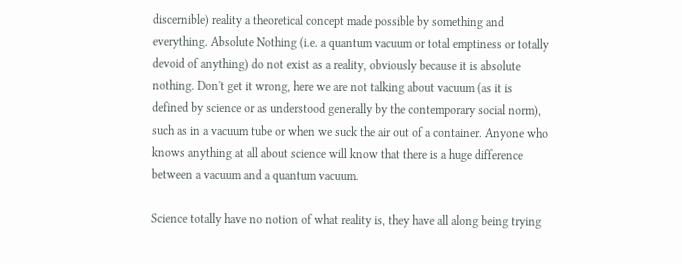discernible) reality a theoretical concept made possible by something and everything. Absolute Nothing (i.e. a quantum vacuum or total emptiness or totally devoid of anything) do not exist as a reality, obviously because it is absolute nothing. Don't get it wrong, here we are not talking about vacuum (as it is defined by science or as understood generally by the contemporary social norm), such as in a vacuum tube or when we suck the air out of a container. Anyone who knows anything at all about science will know that there is a huge difference between a vacuum and a quantum vacuum.

Science totally have no notion of what reality is, they have all along being trying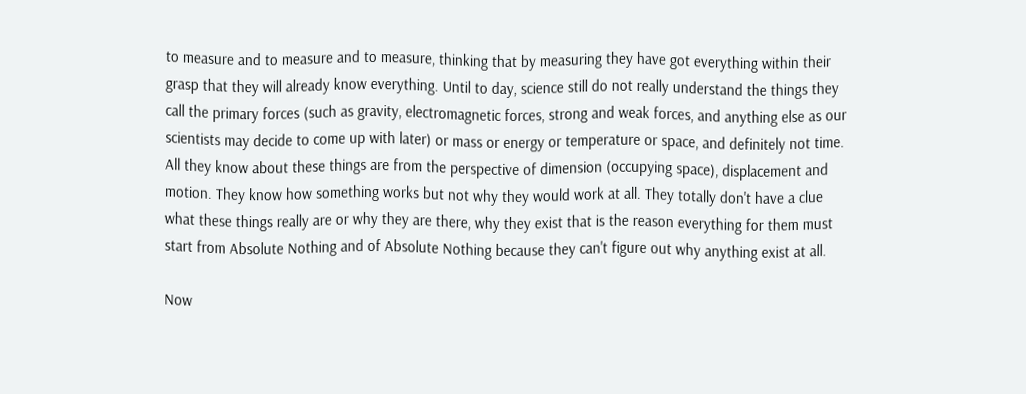to measure and to measure and to measure, thinking that by measuring they have got everything within their grasp that they will already know everything. Until to day, science still do not really understand the things they call the primary forces (such as gravity, electromagnetic forces, strong and weak forces, and anything else as our scientists may decide to come up with later) or mass or energy or temperature or space, and definitely not time. All they know about these things are from the perspective of dimension (occupying space), displacement and motion. They know how something works but not why they would work at all. They totally don't have a clue what these things really are or why they are there, why they exist that is the reason everything for them must start from Absolute Nothing and of Absolute Nothing because they can't figure out why anything exist at all.

Now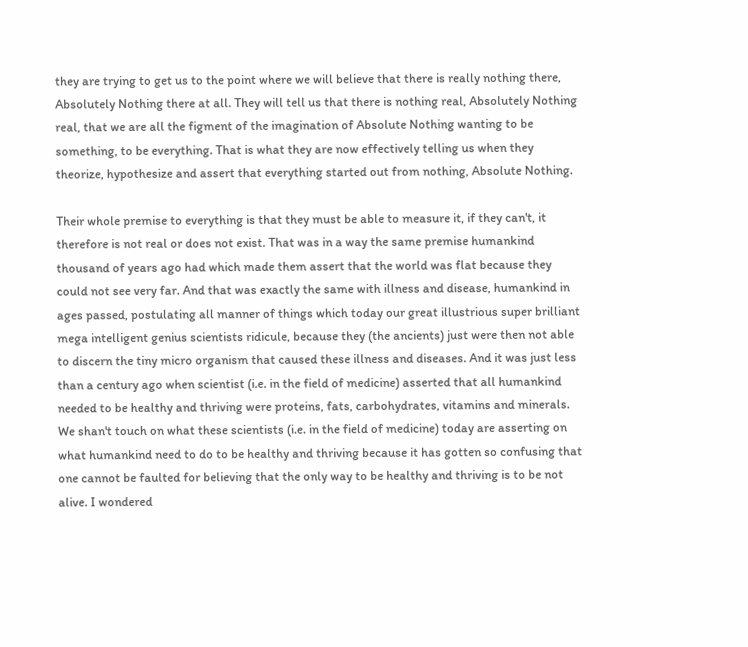they are trying to get us to the point where we will believe that there is really nothing there, Absolutely Nothing there at all. They will tell us that there is nothing real, Absolutely Nothing real, that we are all the figment of the imagination of Absolute Nothing wanting to be something, to be everything. That is what they are now effectively telling us when they theorize, hypothesize and assert that everything started out from nothing, Absolute Nothing.

Their whole premise to everything is that they must be able to measure it, if they can't, it therefore is not real or does not exist. That was in a way the same premise humankind thousand of years ago had which made them assert that the world was flat because they could not see very far. And that was exactly the same with illness and disease, humankind in ages passed, postulating all manner of things which today our great illustrious super brilliant mega intelligent genius scientists ridicule, because they (the ancients) just were then not able to discern the tiny micro organism that caused these illness and diseases. And it was just less than a century ago when scientist (i.e. in the field of medicine) asserted that all humankind needed to be healthy and thriving were proteins, fats, carbohydrates, vitamins and minerals. We shan't touch on what these scientists (i.e. in the field of medicine) today are asserting on what humankind need to do to be healthy and thriving because it has gotten so confusing that one cannot be faulted for believing that the only way to be healthy and thriving is to be not alive. I wondered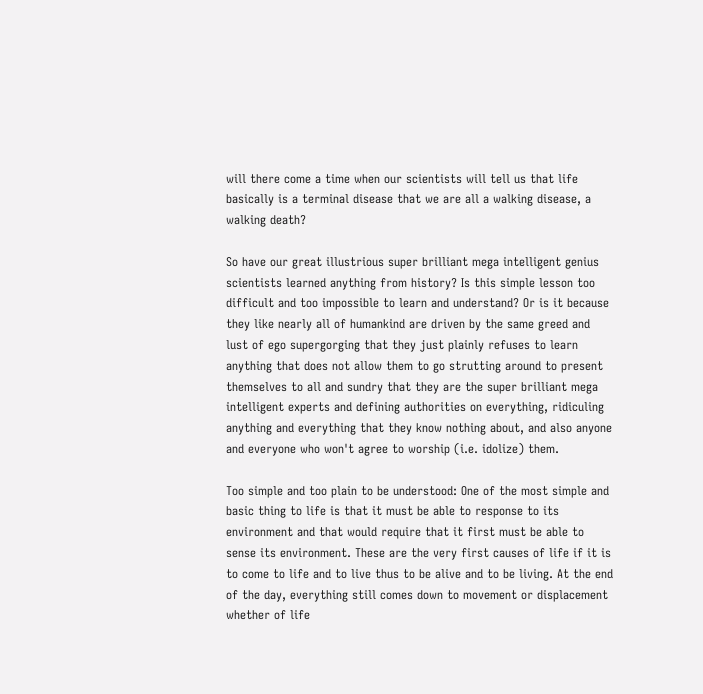will there come a time when our scientists will tell us that life basically is a terminal disease that we are all a walking disease, a walking death?

So have our great illustrious super brilliant mega intelligent genius scientists learned anything from history? Is this simple lesson too difficult and too impossible to learn and understand? Or is it because they like nearly all of humankind are driven by the same greed and lust of ego supergorging that they just plainly refuses to learn anything that does not allow them to go strutting around to present themselves to all and sundry that they are the super brilliant mega intelligent experts and defining authorities on everything, ridiculing anything and everything that they know nothing about, and also anyone and everyone who won't agree to worship (i.e. idolize) them.

Too simple and too plain to be understood: One of the most simple and basic thing to life is that it must be able to response to its environment and that would require that it first must be able to sense its environment. These are the very first causes of life if it is to come to life and to live thus to be alive and to be living. At the end of the day, everything still comes down to movement or displacement whether of life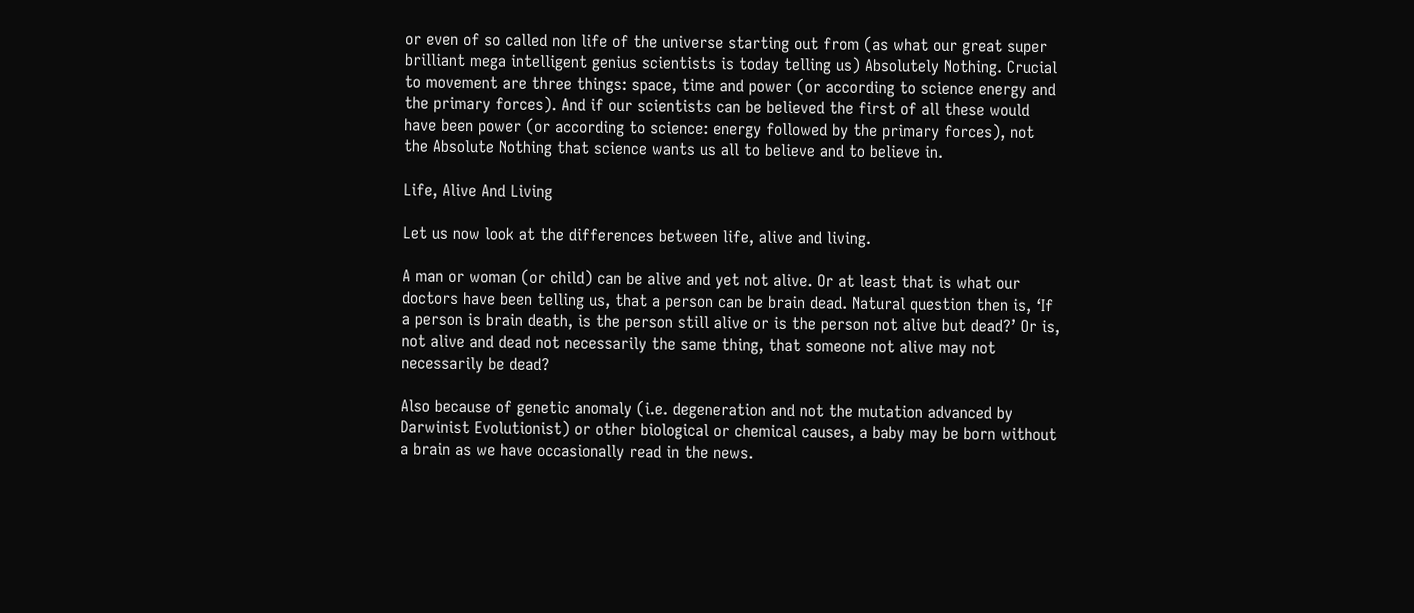or even of so called non life of the universe starting out from (as what our great super brilliant mega intelligent genius scientists is today telling us) Absolutely Nothing. Crucial to movement are three things: space, time and power (or according to science energy and the primary forces). And if our scientists can be believed the first of all these would have been power (or according to science: energy followed by the primary forces), not the Absolute Nothing that science wants us all to believe and to believe in.

Life, Alive And Living

Let us now look at the differences between life, alive and living.

A man or woman (or child) can be alive and yet not alive. Or at least that is what our doctors have been telling us, that a person can be brain dead. Natural question then is, ‘If a person is brain death, is the person still alive or is the person not alive but dead?’ Or is, not alive and dead not necessarily the same thing, that someone not alive may not necessarily be dead?

Also because of genetic anomaly (i.e. degeneration and not the mutation advanced by Darwinist Evolutionist) or other biological or chemical causes, a baby may be born without a brain as we have occasionally read in the news.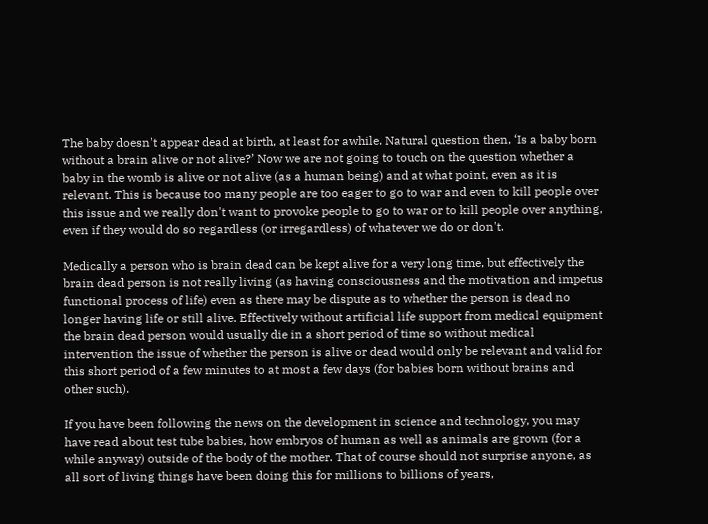The baby doesn't appear dead at birth, at least for awhile. Natural question then, ‘Is a baby born without a brain alive or not alive?’ Now we are not going to touch on the question whether a baby in the womb is alive or not alive (as a human being) and at what point, even as it is relevant. This is because too many people are too eager to go to war and even to kill people over this issue and we really don't want to provoke people to go to war or to kill people over anything, even if they would do so regardless (or irregardless) of whatever we do or don't.

Medically a person who is brain dead can be kept alive for a very long time, but effectively the brain dead person is not really living (as having consciousness and the motivation and impetus functional process of life) even as there may be dispute as to whether the person is dead no longer having life or still alive. Effectively without artificial life support from medical equipment the brain dead person would usually die in a short period of time so without medical intervention the issue of whether the person is alive or dead would only be relevant and valid for this short period of a few minutes to at most a few days (for babies born without brains and other such).

If you have been following the news on the development in science and technology, you may have read about test tube babies, how embryos of human as well as animals are grown (for a while anyway) outside of the body of the mother. That of course should not surprise anyone, as all sort of living things have been doing this for millions to billions of years,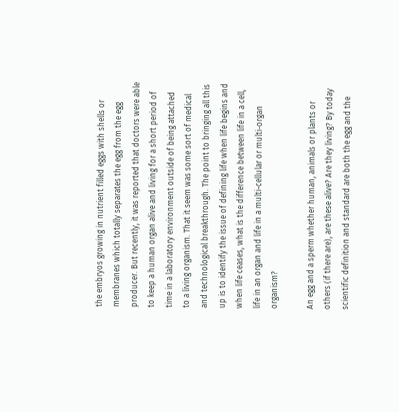the embryos growing in nutrient filled eggs with shells or membranes which totally separates the egg from the egg producer. But recently, it was reported that doctors were able to keep a human organ alive and living for a short period of time in a laboratory environment outside of being attached to a living organism. That it seem was some sort of medical and technological breakthrough. The point to bringing all this up is to identify the issue of defining life when life begins and when life ceases, what is the difference between life in a cell, life in an organ and life in a multi-cellular or multi-organ organism?

An egg and a sperm whether human, animals or plants or others (if there are), are these alive? Are they living? By today scientific definition and standard are both the egg and the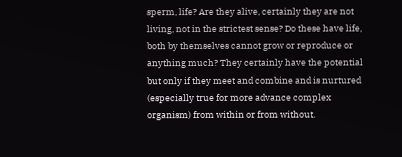sperm, life? Are they alive, certainly they are not living, not in the strictest sense? Do these have life, both by themselves cannot grow or reproduce or anything much? They certainly have the potential but only if they meet and combine and is nurtured (especially true for more advance complex organism) from within or from without.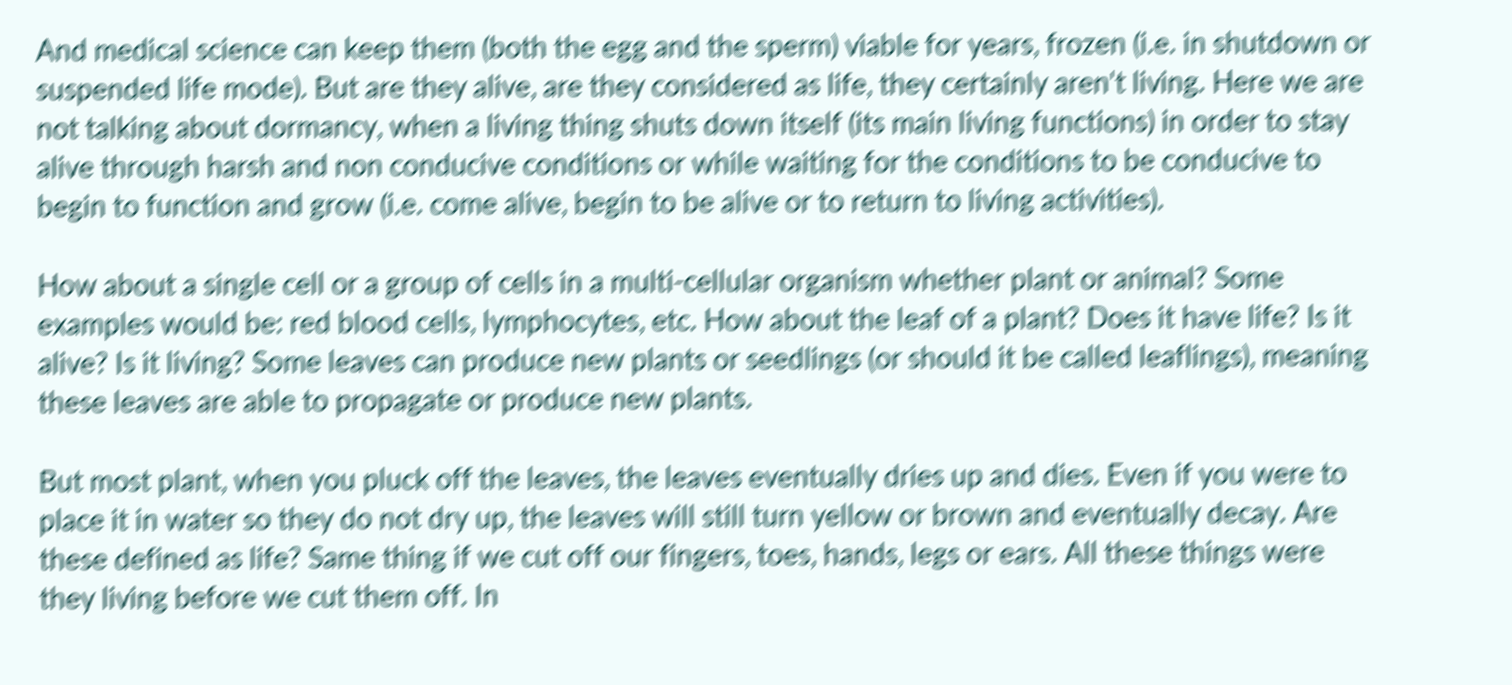And medical science can keep them (both the egg and the sperm) viable for years, frozen (i.e. in shutdown or suspended life mode). But are they alive, are they considered as life, they certainly aren't living. Here we are not talking about dormancy, when a living thing shuts down itself (its main living functions) in order to stay alive through harsh and non conducive conditions or while waiting for the conditions to be conducive to begin to function and grow (i.e. come alive, begin to be alive or to return to living activities).

How about a single cell or a group of cells in a multi-cellular organism whether plant or animal? Some examples would be: red blood cells, lymphocytes, etc. How about the leaf of a plant? Does it have life? Is it alive? Is it living? Some leaves can produce new plants or seedlings (or should it be called leaflings), meaning these leaves are able to propagate or produce new plants.

But most plant, when you pluck off the leaves, the leaves eventually dries up and dies. Even if you were to place it in water so they do not dry up, the leaves will still turn yellow or brown and eventually decay. Are these defined as life? Same thing if we cut off our fingers, toes, hands, legs or ears. All these things were they living before we cut them off. In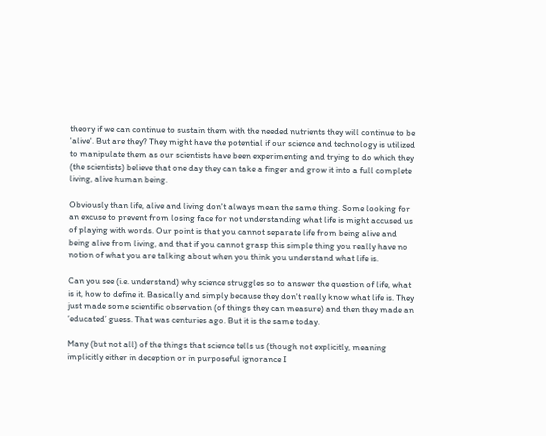theory if we can continue to sustain them with the needed nutrients they will continue to be 'alive'. But are they? They might have the potential if our science and technology is utilized to manipulate them as our scientists have been experimenting and trying to do which they (the scientists) believe that one day they can take a finger and grow it into a full complete living, alive human being.

Obviously than life, alive and living don't always mean the same thing. Some looking for an excuse to prevent from losing face for not understanding what life is might accused us of playing with words. Our point is that you cannot separate life from being alive and being alive from living, and that if you cannot grasp this simple thing you really have no notion of what you are talking about when you think you understand what life is.

Can you see (i.e. understand) why science struggles so to answer the question of life, what is it, how to define it. Basically and simply because they don't really know what life is. They just made some scientific observation (of things they can measure) and then they made an ‘educated’ guess. That was centuries ago. But it is the same today.

Many (but not all) of the things that science tells us (though not explicitly, meaning implicitly either in deception or in purposeful ignorance I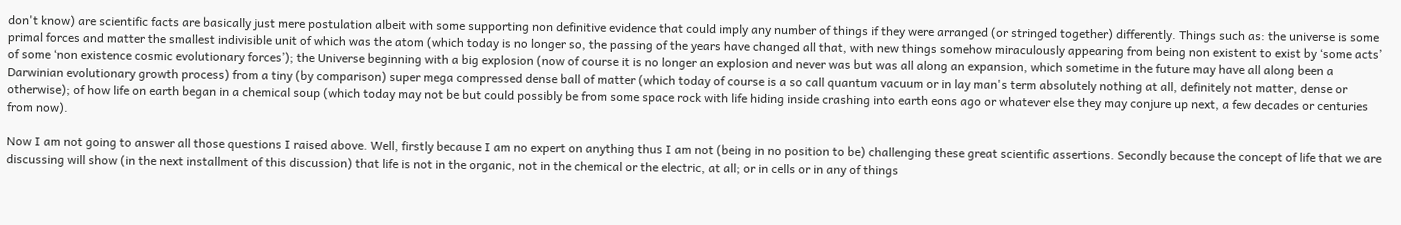don't know) are scientific facts are basically just mere postulation albeit with some supporting non definitive evidence that could imply any number of things if they were arranged (or stringed together) differently. Things such as: the universe is some primal forces and matter the smallest indivisible unit of which was the atom (which today is no longer so, the passing of the years have changed all that, with new things somehow miraculously appearing from being non existent to exist by ‘some acts’ of some ‘non existence cosmic evolutionary forces’); the Universe beginning with a big explosion (now of course it is no longer an explosion and never was but was all along an expansion, which sometime in the future may have all along been a Darwinian evolutionary growth process) from a tiny (by comparison) super mega compressed dense ball of matter (which today of course is a so call quantum vacuum or in lay man's term absolutely nothing at all, definitely not matter, dense or otherwise); of how life on earth began in a chemical soup (which today may not be but could possibly be from some space rock with life hiding inside crashing into earth eons ago or whatever else they may conjure up next, a few decades or centuries from now).

Now I am not going to answer all those questions I raised above. Well, firstly because I am no expert on anything thus I am not (being in no position to be) challenging these great scientific assertions. Secondly because the concept of life that we are discussing will show (in the next installment of this discussion) that life is not in the organic, not in the chemical or the electric, at all; or in cells or in any of things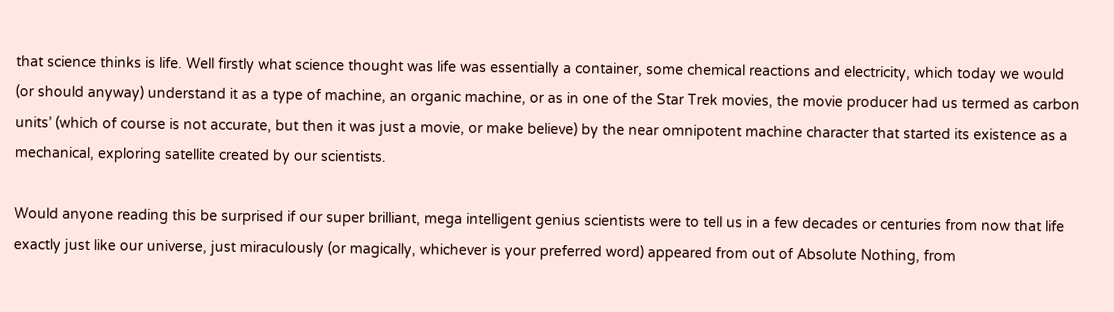that science thinks is life. Well firstly what science thought was life was essentially a container, some chemical reactions and electricity, which today we would (or should anyway) understand it as a type of machine, an organic machine, or as in one of the Star Trek movies, the movie producer had us termed as carbon units’ (which of course is not accurate, but then it was just a movie, or make believe) by the near omnipotent machine character that started its existence as a mechanical, exploring satellite created by our scientists.

Would anyone reading this be surprised if our super brilliant, mega intelligent genius scientists were to tell us in a few decades or centuries from now that life exactly just like our universe, just miraculously (or magically, whichever is your preferred word) appeared from out of Absolute Nothing, from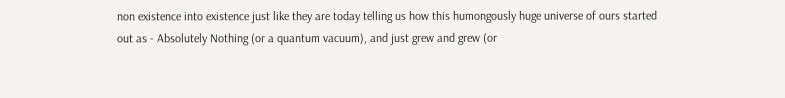non existence into existence just like they are today telling us how this humongously huge universe of ours started out as - Absolutely Nothing (or a quantum vacuum), and just grew and grew (or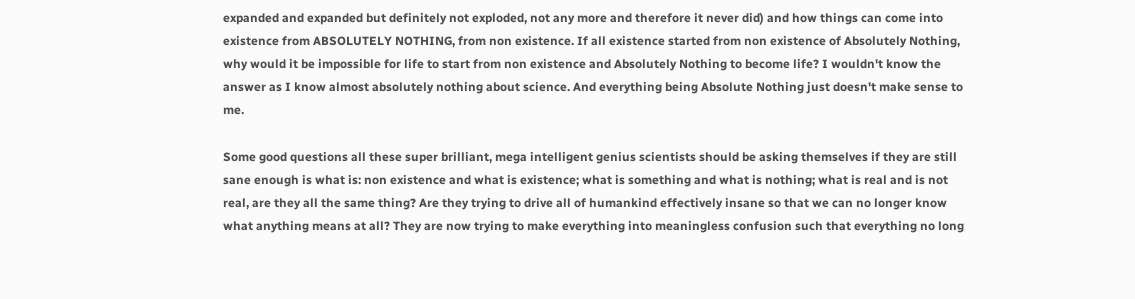expanded and expanded but definitely not exploded, not any more and therefore it never did) and how things can come into existence from ABSOLUTELY NOTHING, from non existence. If all existence started from non existence of Absolutely Nothing, why would it be impossible for life to start from non existence and Absolutely Nothing to become life? I wouldn't know the answer as I know almost absolutely nothing about science. And everything being Absolute Nothing just doesn't make sense to me.

Some good questions all these super brilliant, mega intelligent genius scientists should be asking themselves if they are still sane enough is what is: non existence and what is existence; what is something and what is nothing; what is real and is not real, are they all the same thing? Are they trying to drive all of humankind effectively insane so that we can no longer know what anything means at all? They are now trying to make everything into meaningless confusion such that everything no long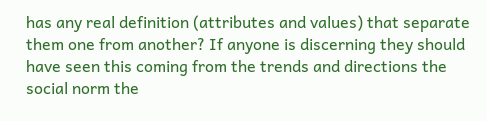has any real definition (attributes and values) that separate them one from another? If anyone is discerning they should have seen this coming from the trends and directions the social norm the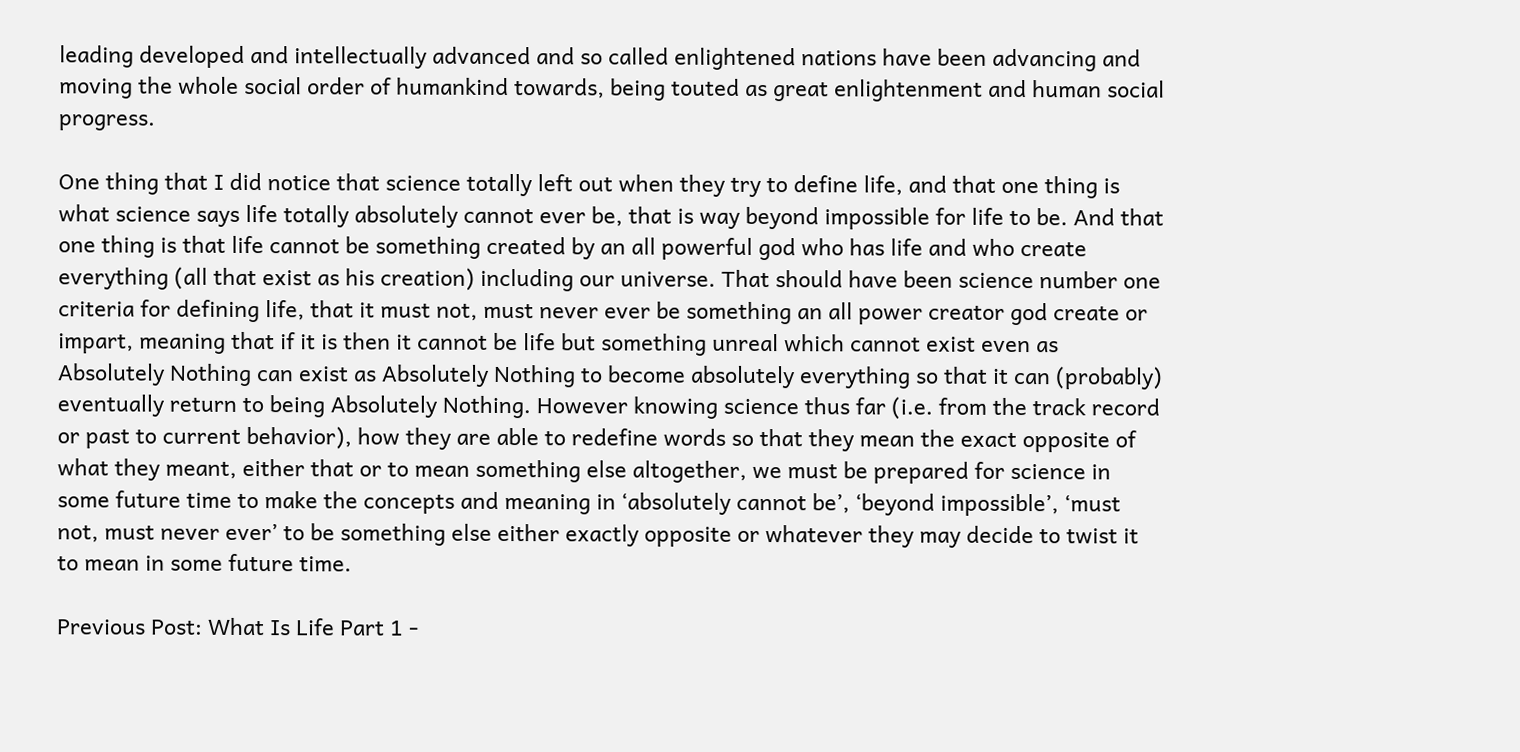leading developed and intellectually advanced and so called enlightened nations have been advancing and moving the whole social order of humankind towards, being touted as great enlightenment and human social progress.

One thing that I did notice that science totally left out when they try to define life, and that one thing is what science says life totally absolutely cannot ever be, that is way beyond impossible for life to be. And that one thing is that life cannot be something created by an all powerful god who has life and who create everything (all that exist as his creation) including our universe. That should have been science number one criteria for defining life, that it must not, must never ever be something an all power creator god create or impart, meaning that if it is then it cannot be life but something unreal which cannot exist even as Absolutely Nothing can exist as Absolutely Nothing to become absolutely everything so that it can (probably) eventually return to being Absolutely Nothing. However knowing science thus far (i.e. from the track record or past to current behavior), how they are able to redefine words so that they mean the exact opposite of what they meant, either that or to mean something else altogether, we must be prepared for science in some future time to make the concepts and meaning in ‘absolutely cannot be’, ‘beyond impossible’, ‘must not, must never ever’ to be something else either exactly opposite or whatever they may decide to twist it to mean in some future time.

Previous Post: What Is Life Part 1 -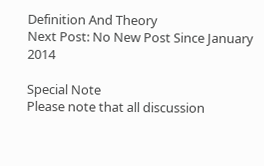Definition And Theory
Next Post: No New Post Since January 2014

Special Note
Please note that all discussion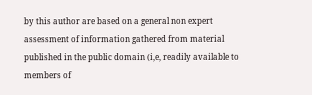by this author are based on a general non expert assessment of information gathered from material published in the public domain (i,e, readily available to members of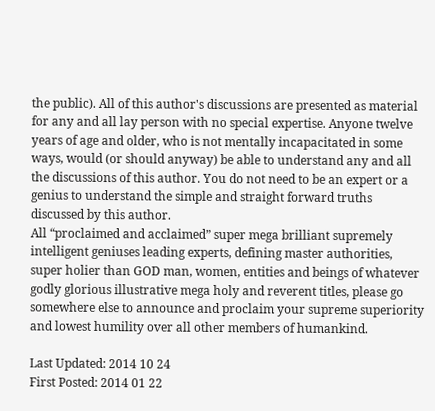the public). All of this author's discussions are presented as material for any and all lay person with no special expertise. Anyone twelve years of age and older, who is not mentally incapacitated in some ways, would (or should anyway) be able to understand any and all the discussions of this author. You do not need to be an expert or a genius to understand the simple and straight forward truths discussed by this author.
All “proclaimed and acclaimed” super mega brilliant supremely intelligent geniuses leading experts, defining master authorities, super holier than GOD man, women, entities and beings of whatever godly glorious illustrative mega holy and reverent titles, please go somewhere else to announce and proclaim your supreme superiority and lowest humility over all other members of humankind.

Last Updated: 2014 10 24
First Posted: 2014 01 22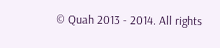© Quah 2013 - 2014. All rights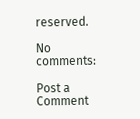reserved.

No comments:

Post a Comment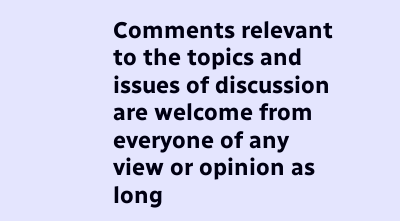Comments relevant to the topics and issues of discussion are welcome from everyone of any view or opinion as long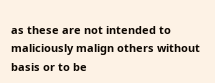as these are not intended to maliciously malign others without basis or to be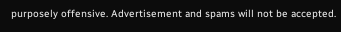purposely offensive. Advertisement and spams will not be accepted.